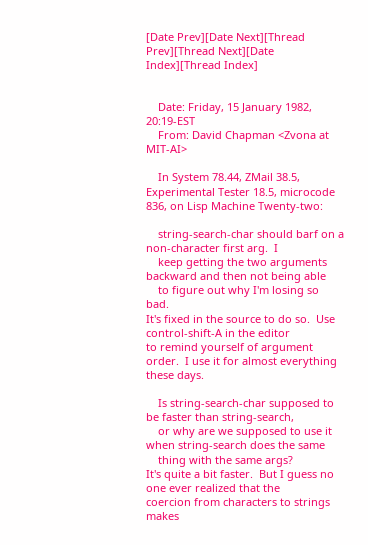[Date Prev][Date Next][Thread Prev][Thread Next][Date Index][Thread Index]


    Date: Friday, 15 January 1982, 20:19-EST
    From: David Chapman <Zvona at MIT-AI>

    In System 78.44, ZMail 38.5, Experimental Tester 18.5, microcode 836, on Lisp Machine Twenty-two:

    string-search-char should barf on a non-character first arg.  I
    keep getting the two arguments backward and then not being able
    to figure out why I'm losing so bad.
It's fixed in the source to do so.  Use control-shift-A in the editor
to remind yourself of argument order.  I use it for almost everything
these days.

    Is string-search-char supposed to be faster than string-search,
    or why are we supposed to use it when string-search does the same
    thing with the same args?
It's quite a bit faster.  But I guess no one ever realized that the
coercion from characters to strings makes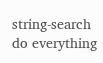string-search do everything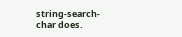string-search-char does.